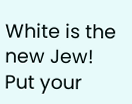White is the new Jew! Put your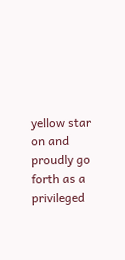yellow star on and proudly go forth as a privileged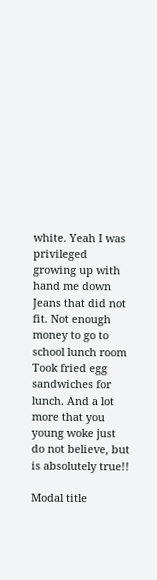white. Yeah I was privileged growing up with hand me down Jeans that did not fit. Not enough money to go to school lunch room Took fried egg sandwiches for lunch. And a lot more that you young woke just do not believe, but is absolutely true!!

Modal title